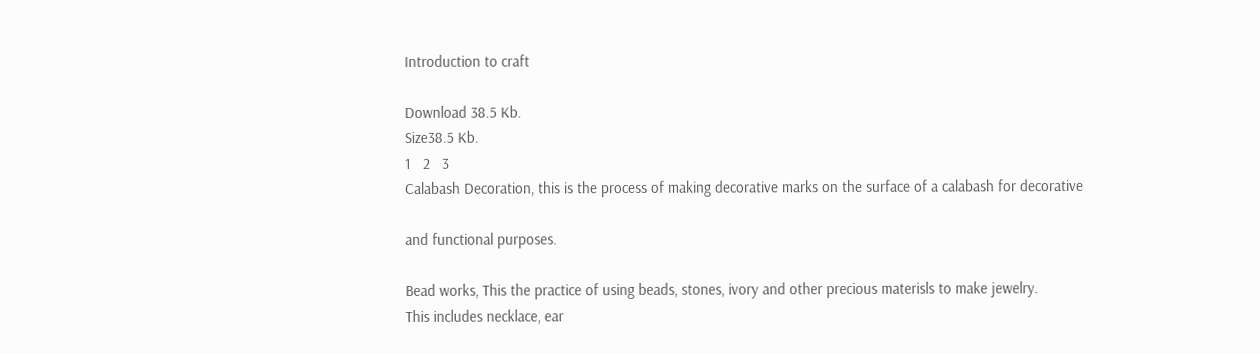Introduction to craft

Download 38.5 Kb.
Size38.5 Kb.
1   2   3
Calabash Decoration, this is the process of making decorative marks on the surface of a calabash for decorative

and functional purposes.

Bead works, This the practice of using beads, stones, ivory and other precious materisls to make jewelry.
This includes necklace, ear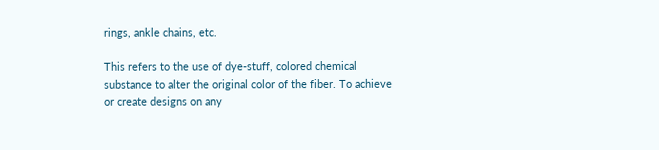rings, ankle chains, etc.

This refers to the use of dye-stuff, colored chemical substance to alter the original color of the fiber. To achieve or create designs on any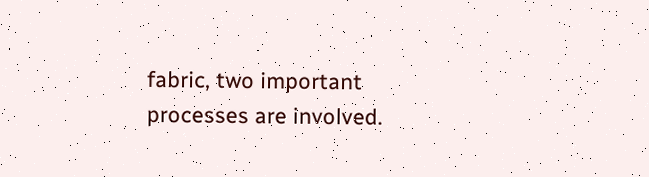fabric, two important processes are involved.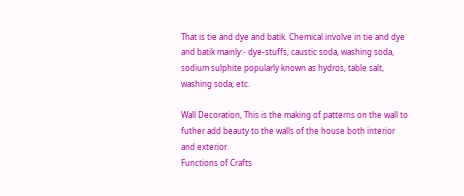That is tie and dye and batik. Chemical involve in tie and dye and batik mainly:- dye-stuffs, caustic soda, washing soda, sodium sulphite popularly known as hydros, table salt, washing soda, etc.

Wall Decoration, This is the making of patterns on the wall to futher add beauty to the walls of the house both interior and exterior.
Functions of Crafts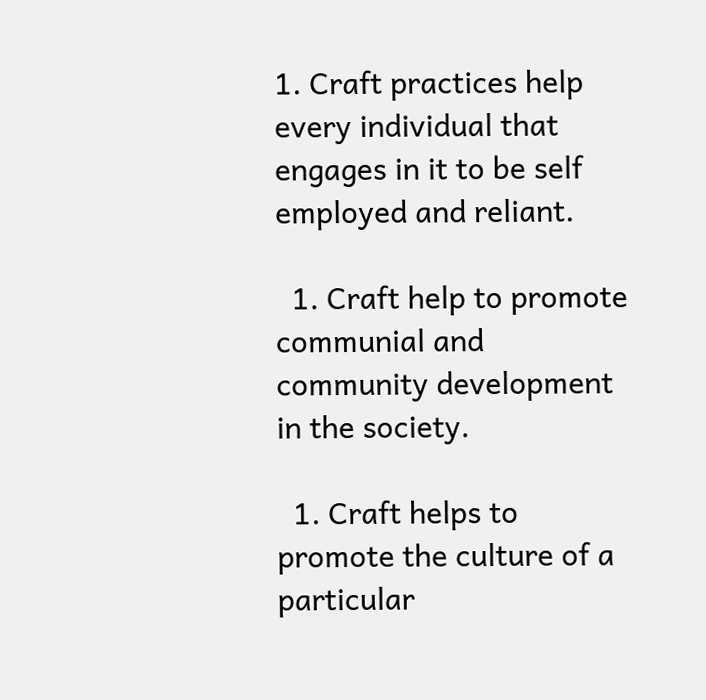1. Craft practices help every individual that engages in it to be self employed and reliant.

  1. Craft help to promote communial and community development in the society.

  1. Craft helps to promote the culture of a particular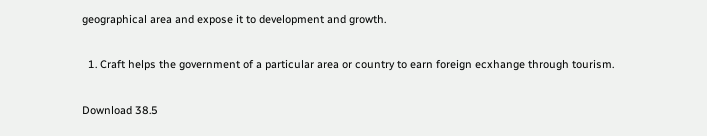geographical area and expose it to development and growth.

  1. Craft helps the government of a particular area or country to earn foreign ecxhange through tourism.

Download 38.5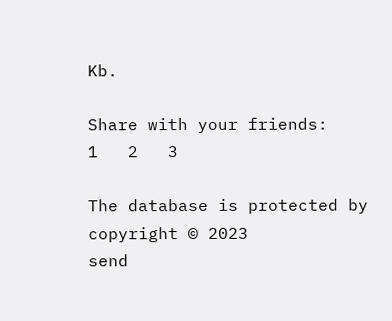Kb.

Share with your friends:
1   2   3

The database is protected by copyright © 2023
send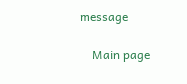message

    Main page